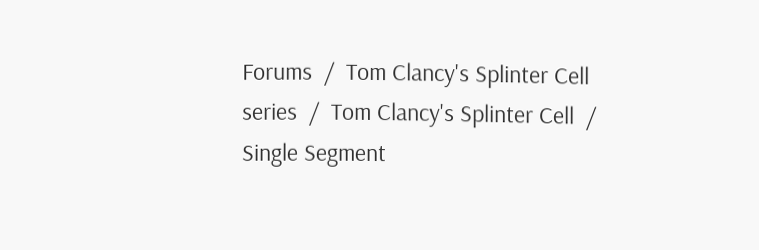Forums  /  Tom Clancy's Splinter Cell series  /  Tom Clancy's Splinter Cell  /  Single Segment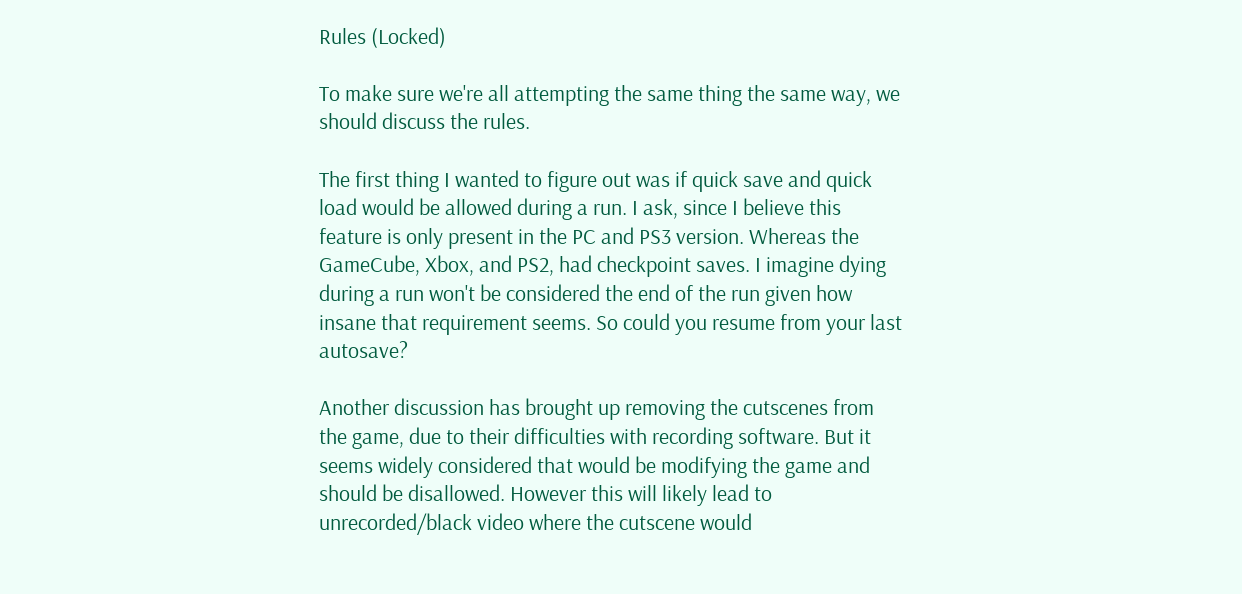Rules (Locked)

To make sure we're all attempting the same thing the same way, we should discuss the rules.

The first thing I wanted to figure out was if quick save and quick load would be allowed during a run. I ask, since I believe this feature is only present in the PC and PS3 version. Whereas the GameCube, Xbox, and PS2, had checkpoint saves. I imagine dying during a run won't be considered the end of the run given how insane that requirement seems. So could you resume from your last autosave?

Another discussion has brought up removing the cutscenes from the game, due to their difficulties with recording software. But it seems widely considered that would be modifying the game and should be disallowed. However this will likely lead to unrecorded/black video where the cutscene would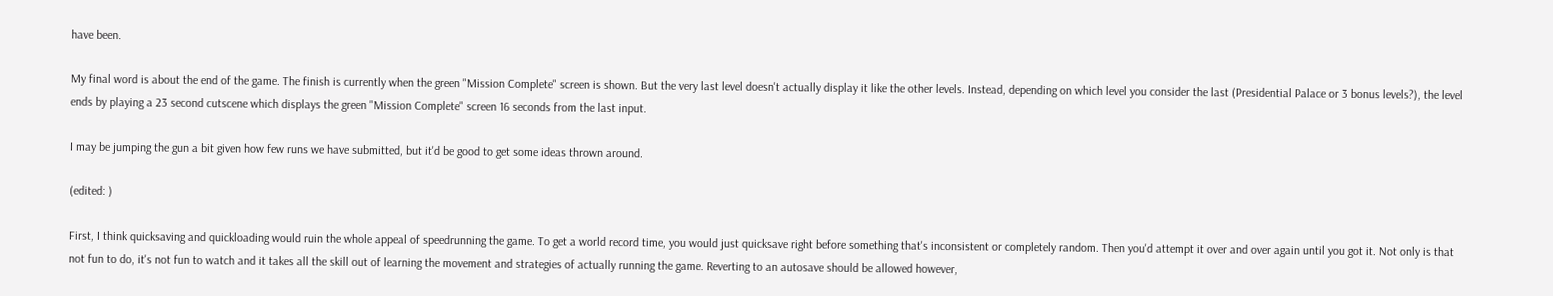have been.

My final word is about the end of the game. The finish is currently when the green "Mission Complete" screen is shown. But the very last level doesn't actually display it like the other levels. Instead, depending on which level you consider the last (Presidential Palace or 3 bonus levels?), the level ends by playing a 23 second cutscene which displays the green "Mission Complete" screen 16 seconds from the last input.

I may be jumping the gun a bit given how few runs we have submitted, but it'd be good to get some ideas thrown around.

(edited: )

First, I think quicksaving and quickloading would ruin the whole appeal of speedrunning the game. To get a world record time, you would just quicksave right before something that's inconsistent or completely random. Then you'd attempt it over and over again until you got it. Not only is that not fun to do, it's not fun to watch and it takes all the skill out of learning the movement and strategies of actually running the game. Reverting to an autosave should be allowed however,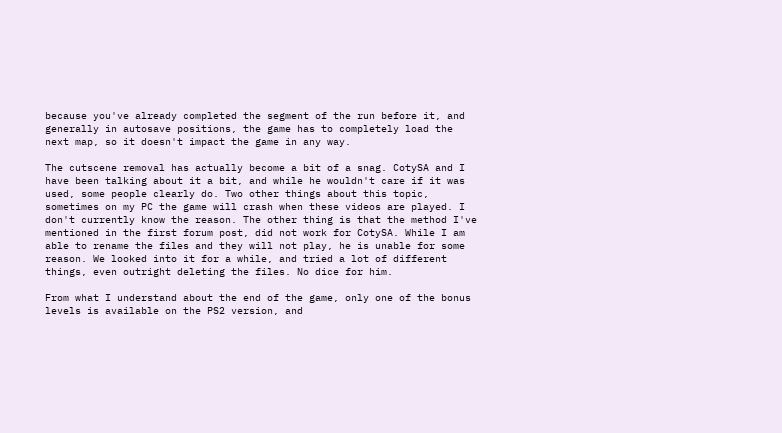because you've already completed the segment of the run before it, and generally in autosave positions, the game has to completely load the next map, so it doesn't impact the game in any way.

The cutscene removal has actually become a bit of a snag. CotySA and I have been talking about it a bit, and while he wouldn't care if it was used, some people clearly do. Two other things about this topic, sometimes on my PC the game will crash when these videos are played. I don't currently know the reason. The other thing is that the method I've mentioned in the first forum post, did not work for CotySA. While I am able to rename the files and they will not play, he is unable for some reason. We looked into it for a while, and tried a lot of different things, even outright deleting the files. No dice for him.

From what I understand about the end of the game, only one of the bonus levels is available on the PS2 version, and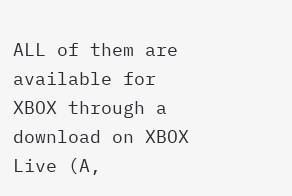ALL of them are available for XBOX through a download on XBOX Live (A,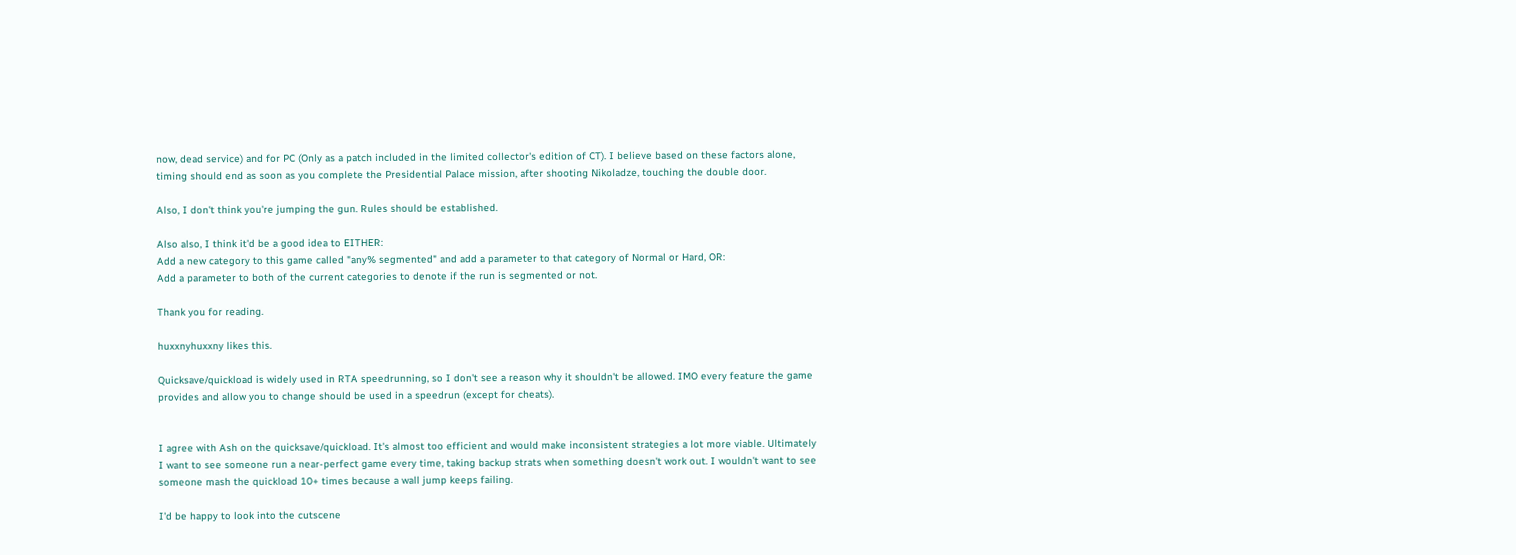now, dead service) and for PC (Only as a patch included in the limited collector's edition of CT). I believe based on these factors alone, timing should end as soon as you complete the Presidential Palace mission, after shooting Nikoladze, touching the double door.

Also, I don't think you're jumping the gun. Rules should be established.

Also also, I think it'd be a good idea to EITHER:
Add a new category to this game called "any% segmented" and add a parameter to that category of Normal or Hard, OR:
Add a parameter to both of the current categories to denote if the run is segmented or not.

Thank you for reading.

huxxnyhuxxny likes this.

Quicksave/quickload is widely used in RTA speedrunning, so I don't see a reason why it shouldn't be allowed. IMO every feature the game provides and allow you to change should be used in a speedrun (except for cheats).


I agree with Ash on the quicksave/quickload. It's almost too efficient and would make inconsistent strategies a lot more viable. Ultimately I want to see someone run a near-perfect game every time, taking backup strats when something doesn't work out. I wouldn't want to see someone mash the quickload 10+ times because a wall jump keeps failing.

I'd be happy to look into the cutscene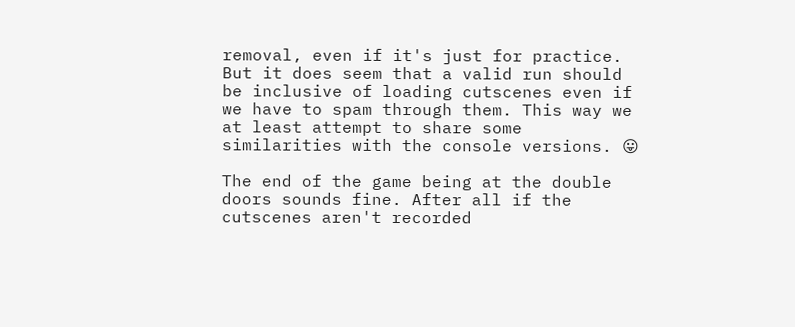removal, even if it's just for practice. But it does seem that a valid run should be inclusive of loading cutscenes even if we have to spam through them. This way we at least attempt to share some similarities with the console versions. 😛

The end of the game being at the double doors sounds fine. After all if the cutscenes aren't recorded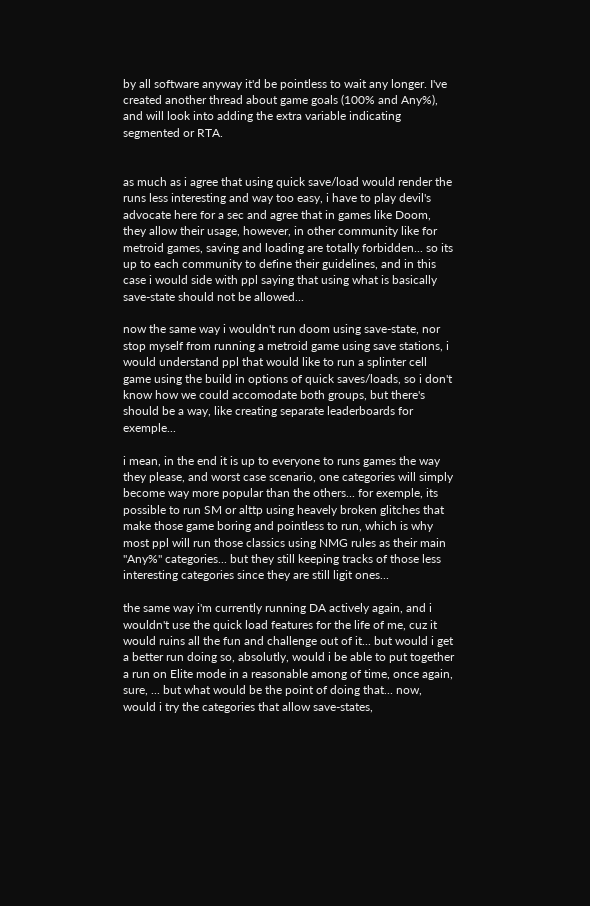by all software anyway it'd be pointless to wait any longer. I've created another thread about game goals (100% and Any%), and will look into adding the extra variable indicating segmented or RTA.


as much as i agree that using quick save/load would render the runs less interesting and way too easy, i have to play devil's advocate here for a sec and agree that in games like Doom, they allow their usage, however, in other community like for metroid games, saving and loading are totally forbidden... so its up to each community to define their guidelines, and in this case i would side with ppl saying that using what is basically save-state should not be allowed...

now the same way i wouldn't run doom using save-state, nor stop myself from running a metroid game using save stations, i would understand ppl that would like to run a splinter cell game using the build in options of quick saves/loads, so i don't know how we could accomodate both groups, but there's should be a way, like creating separate leaderboards for exemple...

i mean, in the end it is up to everyone to runs games the way they please, and worst case scenario, one categories will simply become way more popular than the others... for exemple, its possible to run SM or alttp using heavely broken glitches that make those game boring and pointless to run, which is why most ppl will run those classics using NMG rules as their main "Any%" categories... but they still keeping tracks of those less interesting categories since they are still ligit ones...

the same way i'm currently running DA actively again, and i wouldn't use the quick load features for the life of me, cuz it would ruins all the fun and challenge out of it... but would i get a better run doing so, absolutly, would i be able to put together a run on Elite mode in a reasonable among of time, once again, sure, ... but what would be the point of doing that... now, would i try the categories that allow save-states,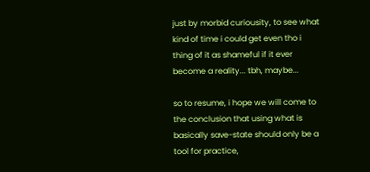just by morbid curiousity, to see what kind of time i could get even tho i thing of it as shameful if it ever become a reality... tbh, maybe...

so to resume, i hope we will come to the conclusion that using what is basically save-state should only be a tool for practice,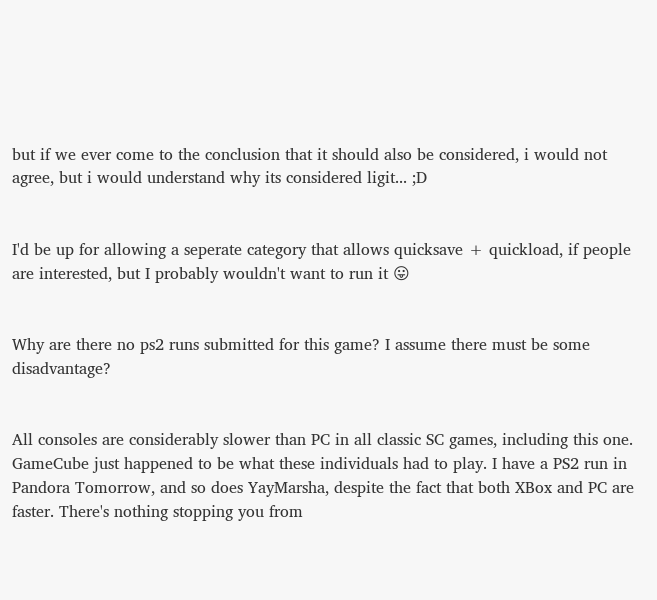but if we ever come to the conclusion that it should also be considered, i would not agree, but i would understand why its considered ligit... ;D


I'd be up for allowing a seperate category that allows quicksave + quickload, if people are interested, but I probably wouldn't want to run it 😛


Why are there no ps2 runs submitted for this game? I assume there must be some disadvantage?


All consoles are considerably slower than PC in all classic SC games, including this one. GameCube just happened to be what these individuals had to play. I have a PS2 run in Pandora Tomorrow, and so does YayMarsha, despite the fact that both XBox and PC are faster. There's nothing stopping you from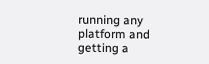running any platform and getting a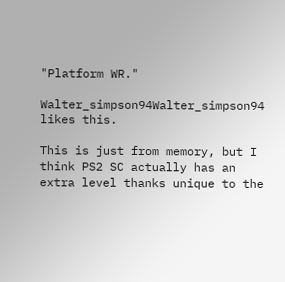"Platform WR."

Walter_simpson94Walter_simpson94 likes this.

This is just from memory, but I think PS2 SC actually has an extra level thanks unique to the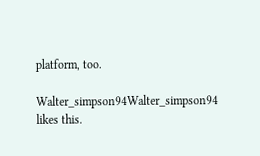platform, too.

Walter_simpson94Walter_simpson94 likes this.